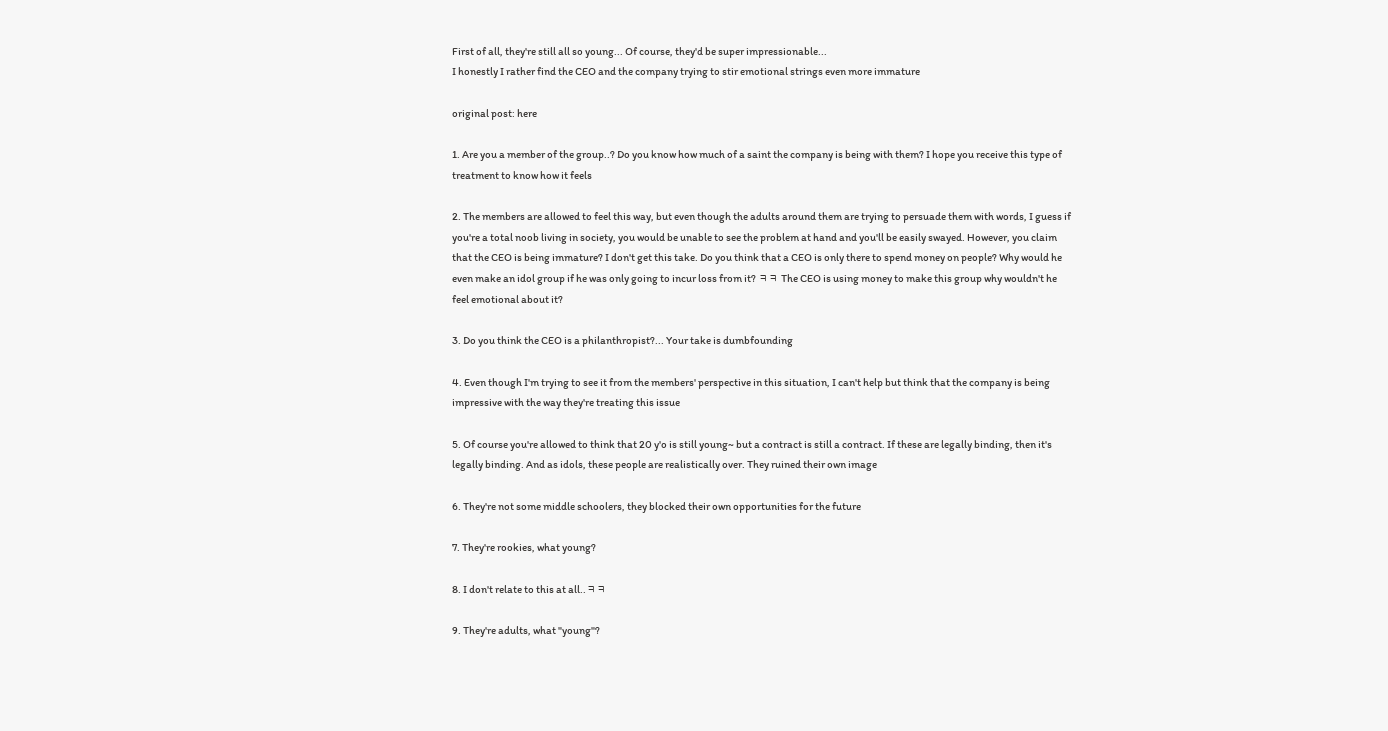First of all, they're still all so young... Of course, they'd be super impressionable...
I honestly I rather find the CEO and the company trying to stir emotional strings even more immature

original post: here

1. Are you a member of the group..? Do you know how much of a saint the company is being with them? I hope you receive this type of treatment to know how it feels

2. The members are allowed to feel this way, but even though the adults around them are trying to persuade them with words, I guess if you're a total noob living in society, you would be unable to see the problem at hand and you'll be easily swayed. However, you claim that the CEO is being immature? I don't get this take. Do you think that a CEO is only there to spend money on people? Why would he even make an idol group if he was only going to incur loss from it? ㅋㅋ The CEO is using money to make this group why wouldn't he feel emotional about it?

3. Do you think the CEO is a philanthropist?... Your take is dumbfounding

4. Even though I'm trying to see it from the members' perspective in this situation, I can't help but think that the company is being impressive with the way they're treating this issue

5. Of course you're allowed to think that 20 y'o is still young~ but a contract is still a contract. If these are legally binding, then it's legally binding. And as idols, these people are realistically over. They ruined their own image

6. They're not some middle schoolers, they blocked their own opportunities for the future

7. They're rookies, what young?

8. I don't relate to this at all..ㅋㅋ

9. They're adults, what "young"?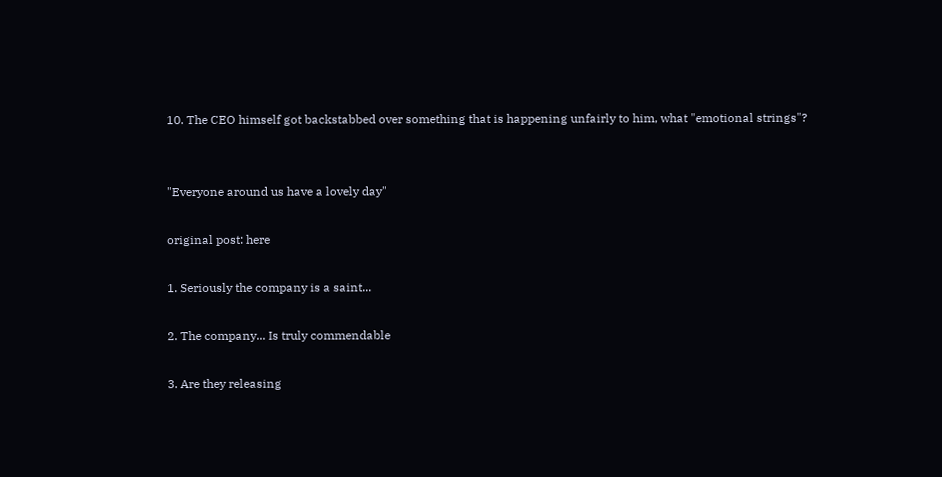10. The CEO himself got backstabbed over something that is happening unfairly to him, what "emotional strings"?


"Everyone around us have a lovely day"

original post: here

1. Seriously the company is a saint...

2. The company... Is truly commendable

3. Are they releasing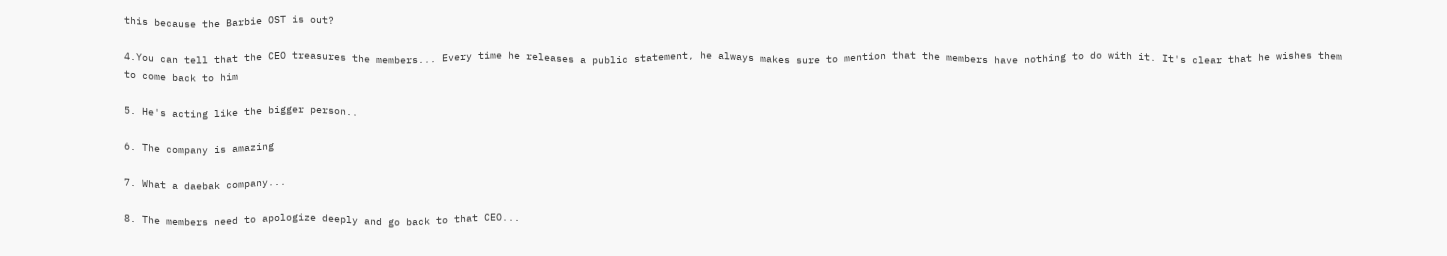this because the Barbie OST is out?

4.You can tell that the CEO treasures the members... Every time he releases a public statement, he always makes sure to mention that the members have nothing to do with it. It's clear that he wishes them to come back to him

5. He's acting like the bigger person..

6. The company is amazing

7. What a daebak company...

8. The members need to apologize deeply and go back to that CEO...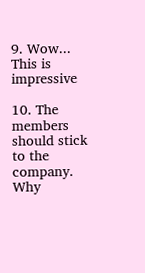9. Wow... This is impressive

10. The members should stick to the company. Why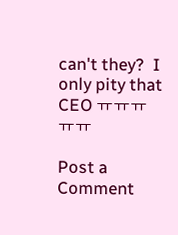can't they?  I only pity that CEO ㅠㅠㅠㅠㅠ

Post a Comment